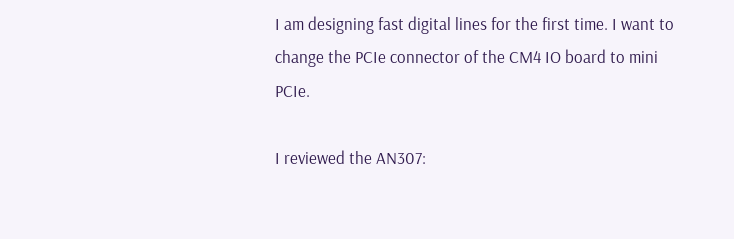I am designing fast digital lines for the first time. I want to change the PCIe connector of the CM4 IO board to mini PCIe.

I reviewed the AN307: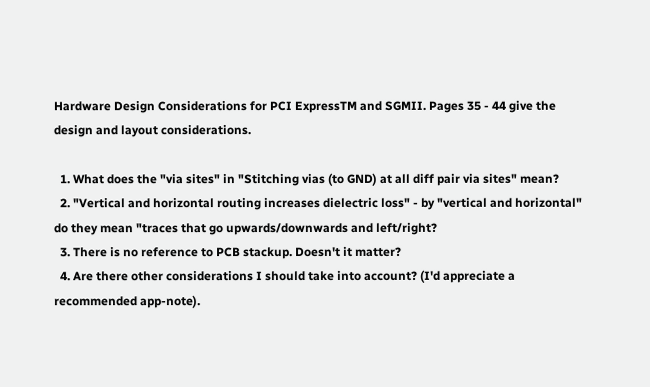Hardware Design Considerations for PCI ExpressTM and SGMII. Pages 35 - 44 give the design and layout considerations.

  1. What does the "via sites" in "Stitching vias (to GND) at all diff pair via sites" mean?
  2. "Vertical and horizontal routing increases dielectric loss" - by "vertical and horizontal" do they mean "traces that go upwards/downwards and left/right?
  3. There is no reference to PCB stackup. Doesn't it matter?
  4. Are there other considerations I should take into account? (I'd appreciate a recommended app-note).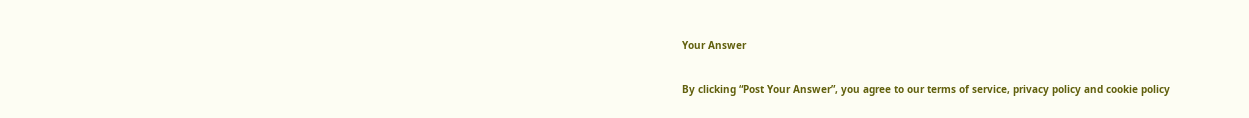Your Answer

By clicking “Post Your Answer”, you agree to our terms of service, privacy policy and cookie policy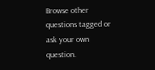Browse other questions tagged or ask your own question.